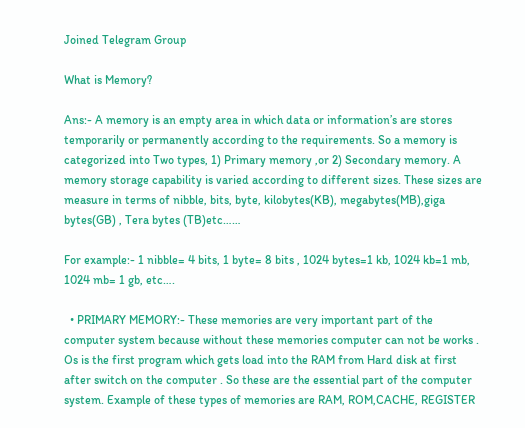Joined Telegram Group

What is Memory?

Ans:- A memory is an empty area in which data or information’s are stores temporarily or permanently according to the requirements. So a memory is categorized into Two types, 1) Primary memory ,or 2) Secondary memory. A memory storage capability is varied according to different sizes. These sizes are measure in terms of nibble, bits, byte, kilobytes(KB), megabytes(MB),giga bytes(GB) , Tera bytes (TB)etc……

For example:- 1 nibble= 4 bits, 1 byte= 8 bits , 1024 bytes=1 kb, 1024 kb=1 mb, 1024 mb= 1 gb, etc….

  • PRIMARY MEMORY:- These memories are very important part of the computer system because without these memories computer can not be works . Os is the first program which gets load into the RAM from Hard disk at first after switch on the computer . So these are the essential part of the computer system. Example of these types of memories are RAM, ROM,CACHE, REGISTER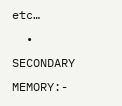etc…
  • SECONDARY MEMORY:-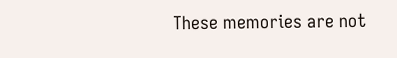These memories are not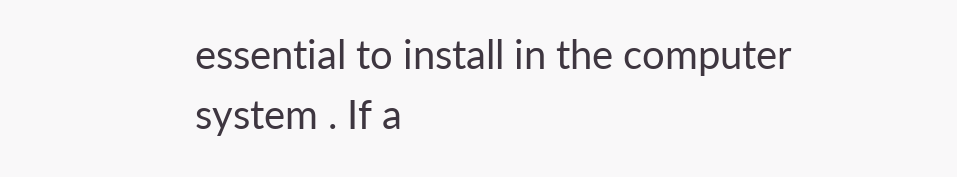essential to install in the computer system . If a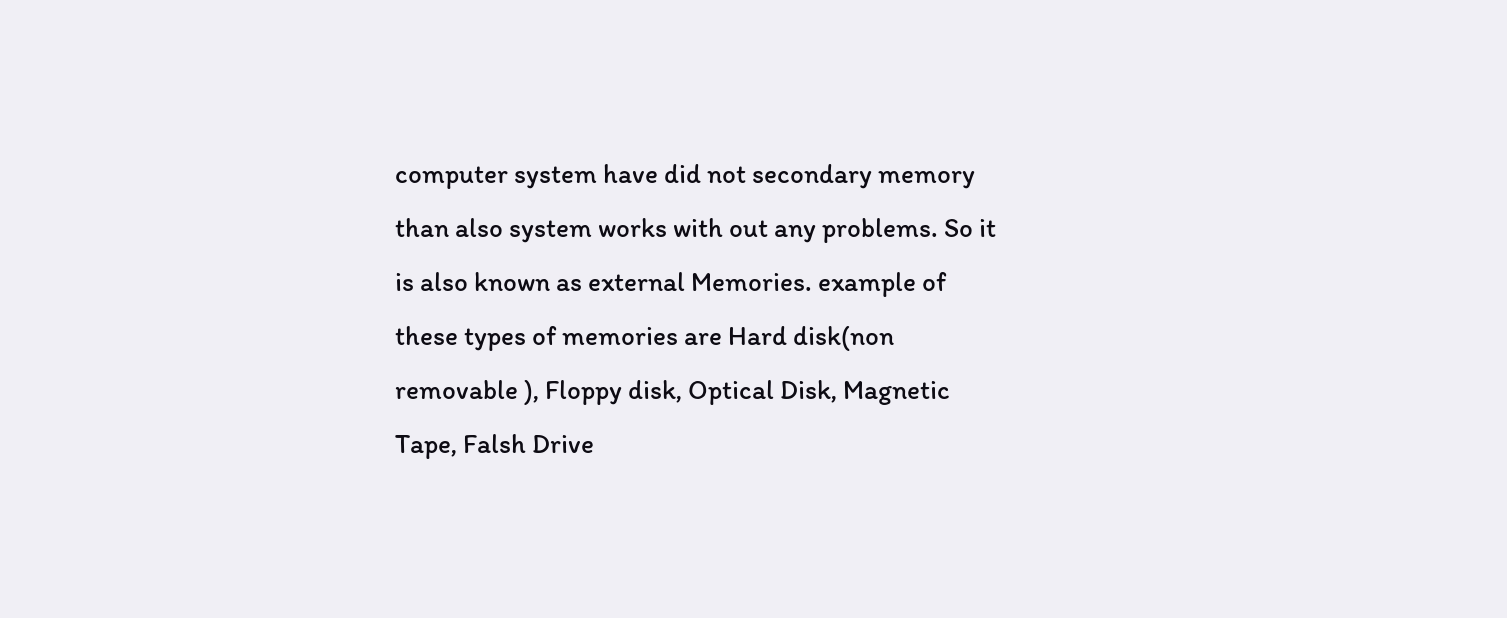computer system have did not secondary memory than also system works with out any problems. So it is also known as external Memories. example of these types of memories are Hard disk(non removable ), Floppy disk, Optical Disk, Magnetic Tape, Falsh Drive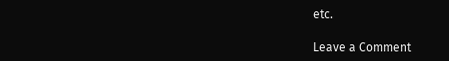etc.

Leave a Comment